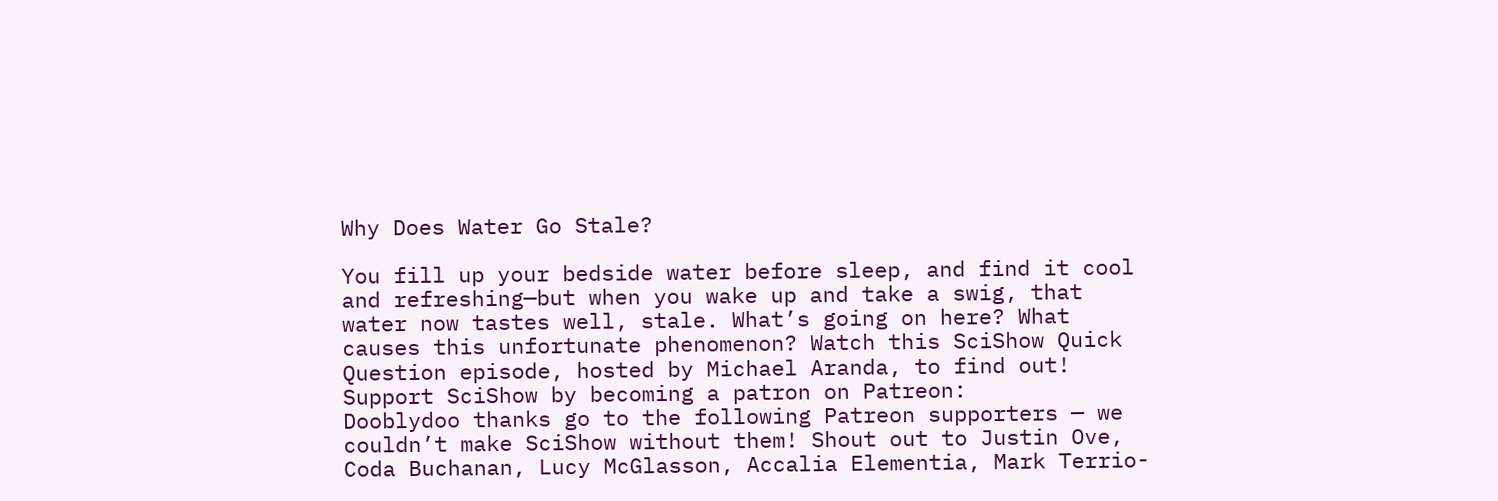Why Does Water Go Stale?

You fill up your bedside water before sleep, and find it cool and refreshing—but when you wake up and take a swig, that water now tastes well, stale. What’s going on here? What causes this unfortunate phenomenon? Watch this SciShow Quick Question episode, hosted by Michael Aranda, to find out!
Support SciShow by becoming a patron on Patreon:
Dooblydoo thanks go to the following Patreon supporters — we couldn’t make SciShow without them! Shout out to Justin Ove, Coda Buchanan, Lucy McGlasson, Accalia Elementia, Mark Terrio-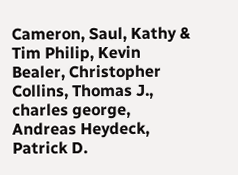Cameron, Saul, Kathy & Tim Philip, Kevin Bealer, Christopher Collins, Thomas J., charles george, Andreas Heydeck, Patrick D.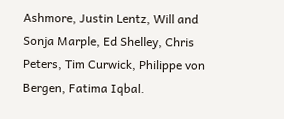Ashmore, Justin Lentz, Will and Sonja Marple, Ed Shelley, Chris Peters, Tim Curwick, Philippe von Bergen, Fatima Iqbal.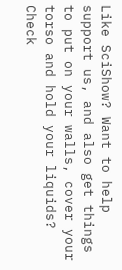Like SciShow? Want to help support us, and also get things to put on your walls, cover your torso and hold your liquids? Check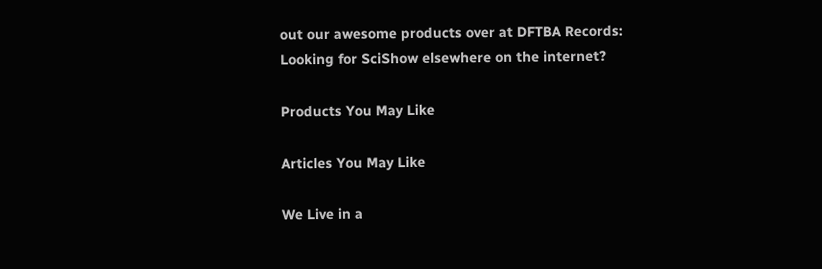out our awesome products over at DFTBA Records:
Looking for SciShow elsewhere on the internet?

Products You May Like

Articles You May Like

We Live in a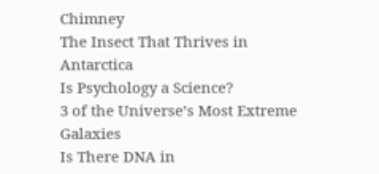Chimney
The Insect That Thrives in Antarctica
Is Psychology a Science?
3 of the Universe’s Most Extreme Galaxies
Is There DNA in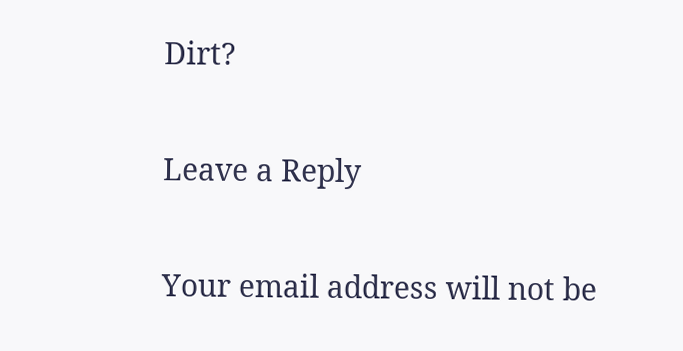Dirt?

Leave a Reply

Your email address will not be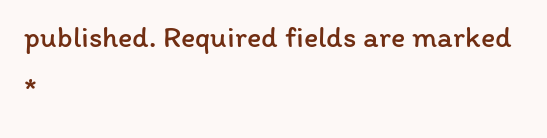published. Required fields are marked *